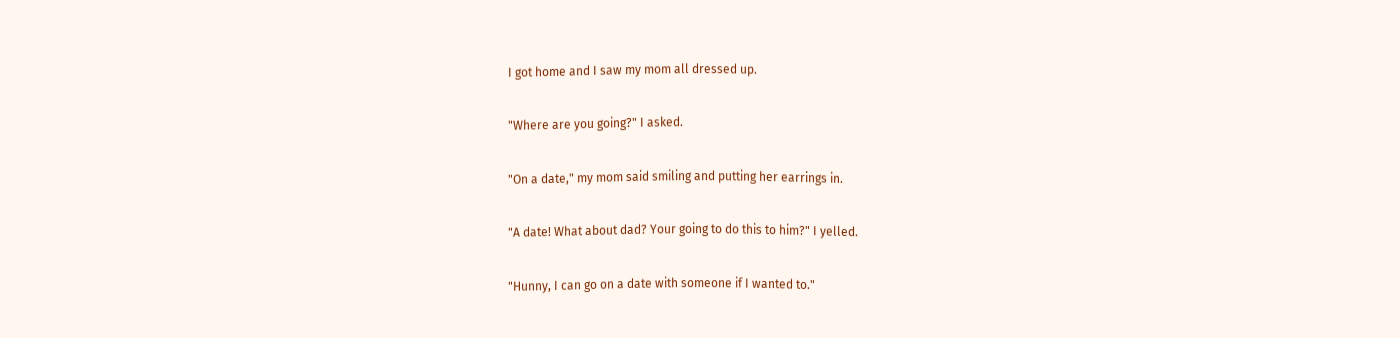I got home and I saw my mom all dressed up.

"Where are you going?" I asked.

"On a date," my mom said smiling and putting her earrings in.

"A date! What about dad? Your going to do this to him?" I yelled.

"Hunny, I can go on a date with someone if I wanted to."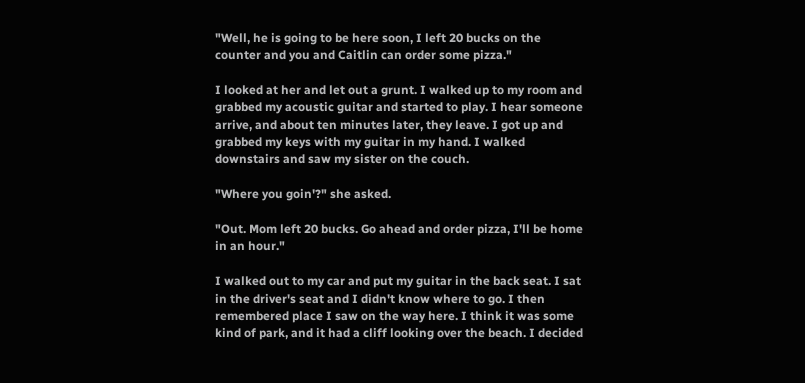"Well, he is going to be here soon, I left 20 bucks on the counter and you and Caitlin can order some pizza."

I looked at her and let out a grunt. I walked up to my room and grabbed my acoustic guitar and started to play. I hear someone arrive, and about ten minutes later, they leave. I got up and grabbed my keys with my guitar in my hand. I walked downstairs and saw my sister on the couch.

"Where you goin'?" she asked.

"Out. Mom left 20 bucks. Go ahead and order pizza, I'll be home in an hour."

I walked out to my car and put my guitar in the back seat. I sat in the driver's seat and I didn't know where to go. I then remembered place I saw on the way here. I think it was some kind of park, and it had a cliff looking over the beach. I decided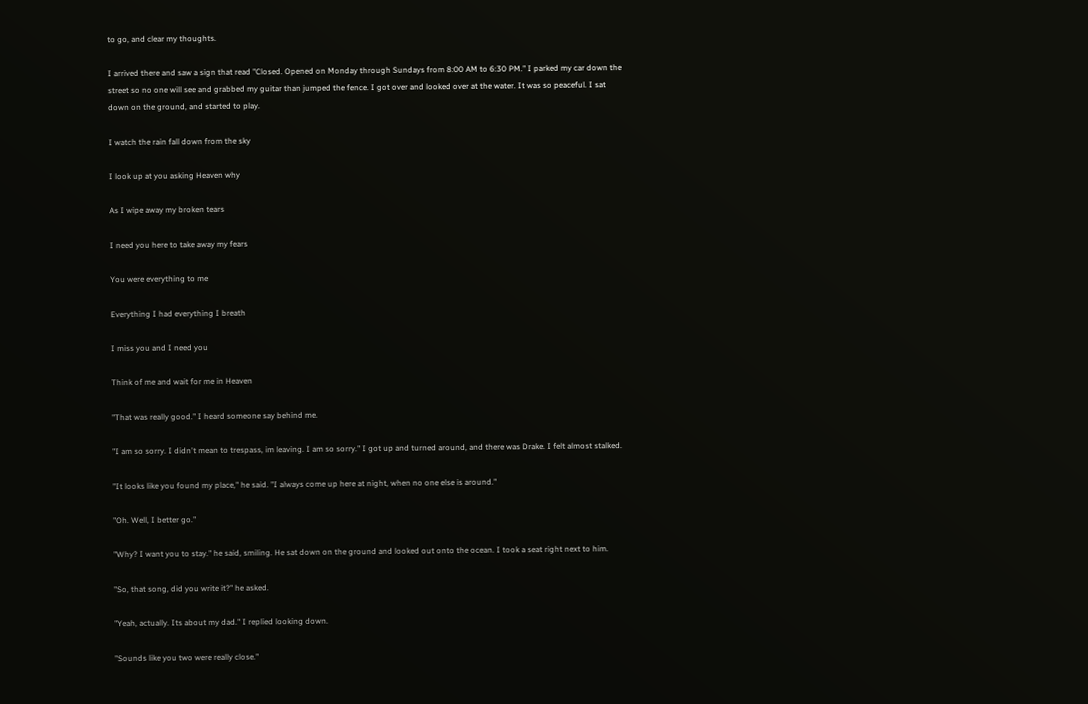to go, and clear my thoughts.

I arrived there and saw a sign that read "Closed. Opened on Monday through Sundays from 8:00 AM to 6:30 PM." I parked my car down the street so no one will see and grabbed my guitar than jumped the fence. I got over and looked over at the water. It was so peaceful. I sat down on the ground, and started to play.

I watch the rain fall down from the sky

I look up at you asking Heaven why

As I wipe away my broken tears

I need you here to take away my fears

You were everything to me

Everything I had everything I breath

I miss you and I need you

Think of me and wait for me in Heaven

"That was really good." I heard someone say behind me.

"I am so sorry. I didn't mean to trespass, im leaving. I am so sorry." I got up and turned around, and there was Drake. I felt almost stalked.

"It looks like you found my place," he said. "I always come up here at night, when no one else is around."

"Oh. Well, I better go."

"Why? I want you to stay." he said, smiling. He sat down on the ground and looked out onto the ocean. I took a seat right next to him.

"So, that song, did you write it?" he asked.

"Yeah, actually. Its about my dad." I replied looking down.

"Sounds like you two were really close."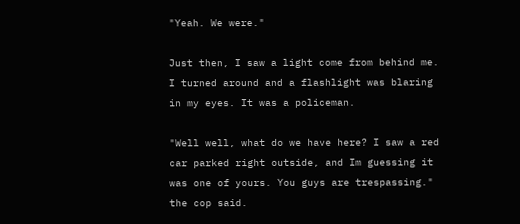"Yeah. We were."

Just then, I saw a light come from behind me. I turned around and a flashlight was blaring in my eyes. It was a policeman.

"Well well, what do we have here? I saw a red car parked right outside, and Im guessing it was one of yours. You guys are trespassing." the cop said.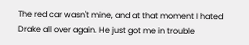The red car wasn't mine, and at that moment I hated Drake all over again. He just got me in trouble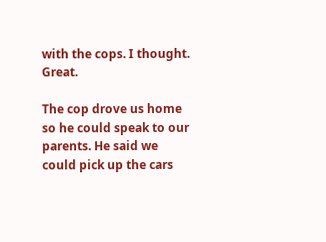with the cops. I thought. Great.

The cop drove us home so he could speak to our parents. He said we could pick up the cars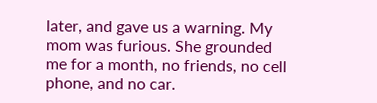later, and gave us a warning. My mom was furious. She grounded me for a month, no friends, no cell phone, and no car.